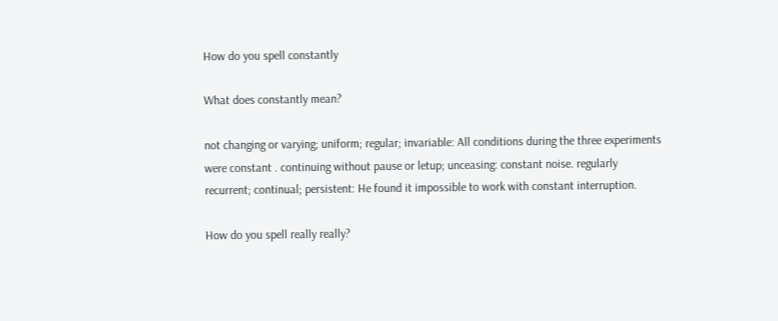How do you spell constantly

What does constantly mean?

not changing or varying; uniform; regular; invariable: All conditions during the three experiments were constant . continuing without pause or letup; unceasing: constant noise. regularly recurrent; continual; persistent: He found it impossible to work with constant interruption.

How do you spell really really?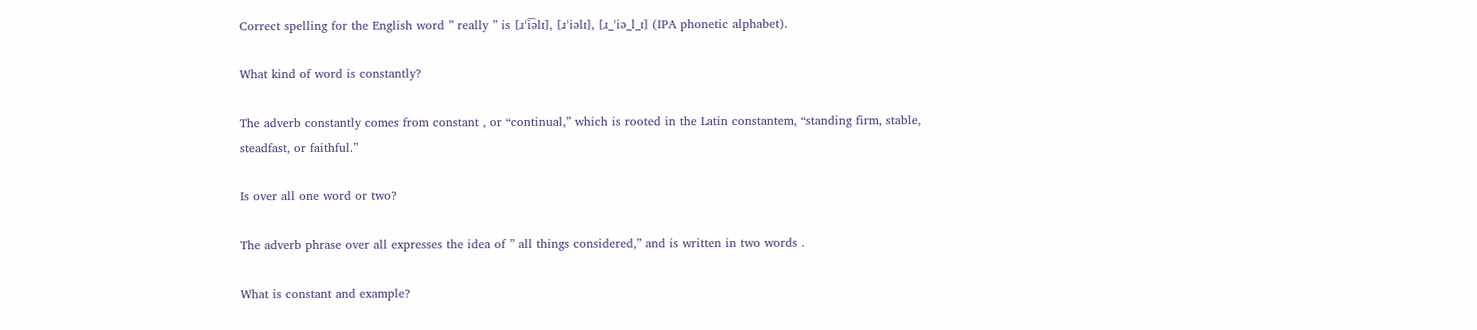Correct spelling for the English word ” really ” is [ɹˈi͡əlɪ], [ɹˈiəlɪ], [ɹ_ˈiə_l_ɪ] (IPA phonetic alphabet).

What kind of word is constantly?

The adverb constantly comes from constant , or “continual,” which is rooted in the Latin constantem, “standing firm, stable, steadfast, or faithful.”

Is over all one word or two?

The adverb phrase over all expresses the idea of ” all things considered,” and is written in two words .

What is constant and example?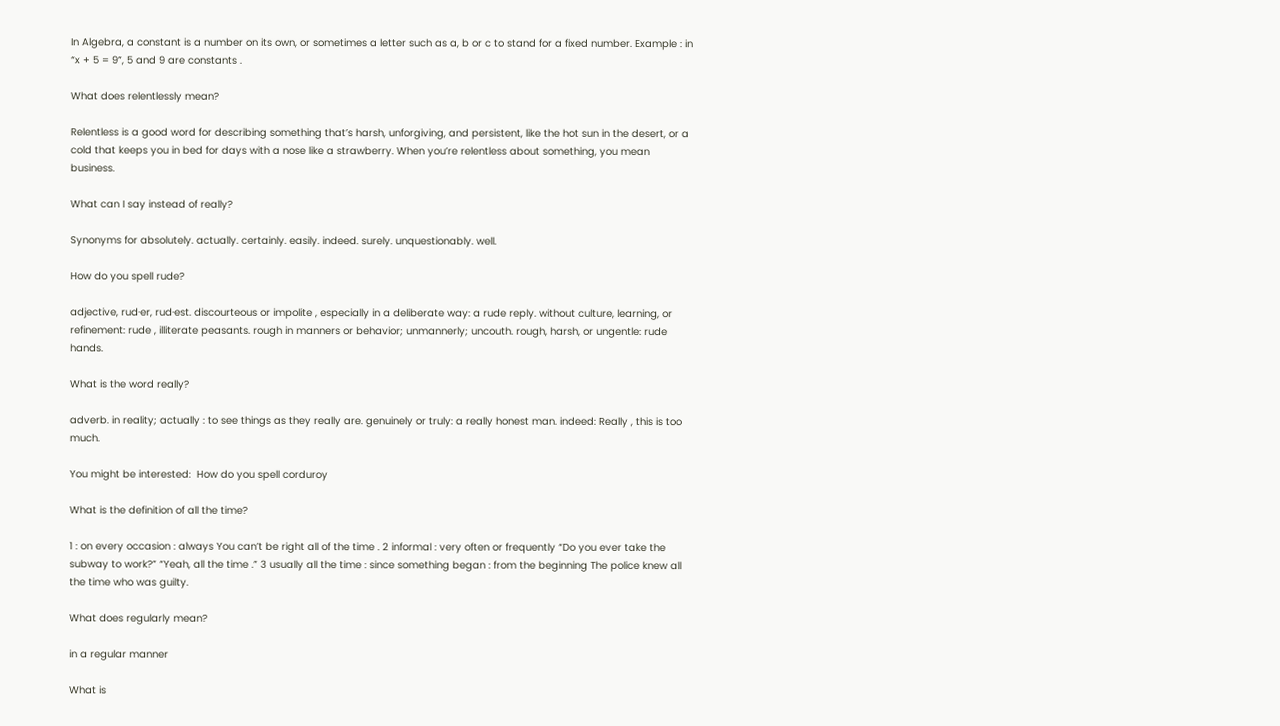In Algebra, a constant is a number on its own, or sometimes a letter such as a, b or c to stand for a fixed number. Example : in “x + 5 = 9”, 5 and 9 are constants .

What does relentlessly mean?

Relentless is a good word for describing something that’s harsh, unforgiving, and persistent, like the hot sun in the desert, or a cold that keeps you in bed for days with a nose like a strawberry. When you’re relentless about something, you mean business.

What can I say instead of really?

Synonyms for absolutely. actually. certainly. easily. indeed. surely. unquestionably. well.

How do you spell rude?

adjective, rud·er, rud·est. discourteous or impolite , especially in a deliberate way: a rude reply. without culture, learning, or refinement: rude , illiterate peasants. rough in manners or behavior; unmannerly; uncouth. rough, harsh, or ungentle: rude hands.

What is the word really?

adverb. in reality; actually : to see things as they really are. genuinely or truly: a really honest man. indeed: Really , this is too much.

You might be interested:  How do you spell corduroy

What is the definition of all the time?

1 : on every occasion : always You can’t be right all of the time . 2 informal : very often or frequently “Do you ever take the subway to work?” “Yeah, all the time .” 3 usually all the time : since something began : from the beginning The police knew all the time who was guilty.

What does regularly mean?

in a regular manner

What is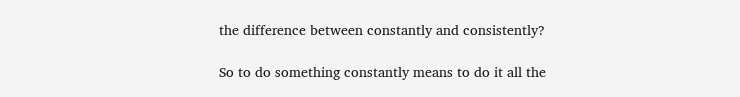the difference between constantly and consistently?

So to do something constantly means to do it all the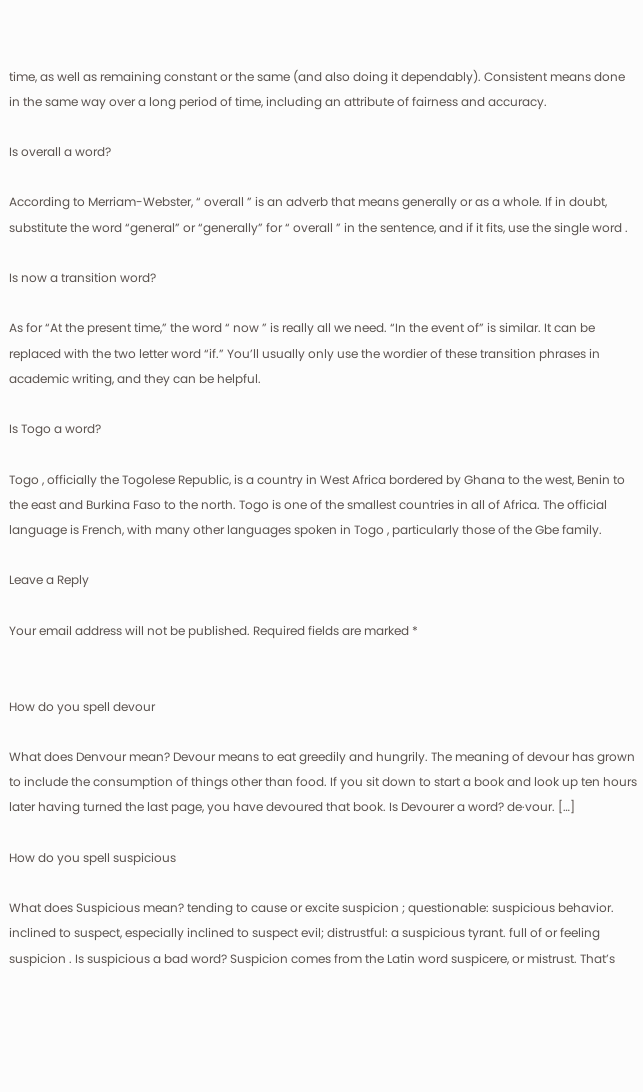time, as well as remaining constant or the same (and also doing it dependably). Consistent means done in the same way over a long period of time, including an attribute of fairness and accuracy.

Is overall a word?

According to Merriam-Webster, “ overall ” is an adverb that means generally or as a whole. If in doubt, substitute the word “general” or “generally” for “ overall ” in the sentence, and if it fits, use the single word .

Is now a transition word?

As for “At the present time,” the word “ now ” is really all we need. “In the event of” is similar. It can be replaced with the two letter word “if.” You’ll usually only use the wordier of these transition phrases in academic writing, and they can be helpful.

Is Togo a word?

Togo , officially the Togolese Republic, is a country in West Africa bordered by Ghana to the west, Benin to the east and Burkina Faso to the north. Togo is one of the smallest countries in all of Africa. The official language is French, with many other languages spoken in Togo , particularly those of the Gbe family.

Leave a Reply

Your email address will not be published. Required fields are marked *


How do you spell devour

What does Denvour mean? Devour means to eat greedily and hungrily. The meaning of devour has grown to include the consumption of things other than food. If you sit down to start a book and look up ten hours later having turned the last page, you have devoured that book. Is Devourer a word? de·vour. […]

How do you spell suspicious

What does Suspicious mean? tending to cause or excite suspicion ; questionable: suspicious behavior. inclined to suspect, especially inclined to suspect evil; distrustful: a suspicious tyrant. full of or feeling suspicion . Is suspicious a bad word? Suspicion comes from the Latin word suspicere, or mistrust. That’s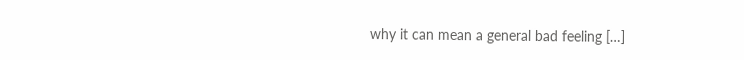why it can mean a general bad feeling […]